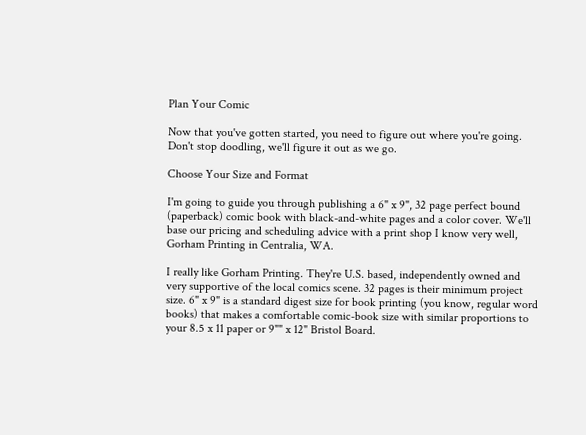Plan Your Comic

Now that you've gotten started, you need to figure out where you're going. Don't stop doodling, we'll figure it out as we go.

Choose Your Size and Format

I'm going to guide you through publishing a 6" x 9", 32 page perfect bound (paperback) comic book with black-and-white pages and a color cover. We'll base our pricing and scheduling advice with a print shop I know very well, Gorham Printing in Centralia, WA.

I really like Gorham Printing. They're U.S. based, independently owned and very supportive of the local comics scene. 32 pages is their minimum project size. 6" x 9" is a standard digest size for book printing (you know, regular word books) that makes a comfortable comic-book size with similar proportions to your 8.5 x 11 paper or 9"" x 12" Bristol Board.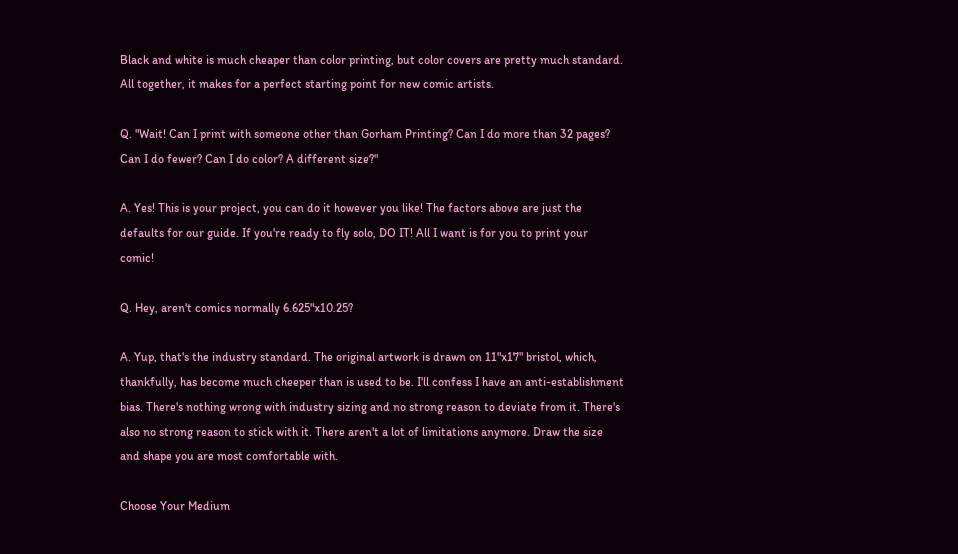Black and white is much cheaper than color printing, but color covers are pretty much standard. All together, it makes for a perfect starting point for new comic artists.

Q. "Wait! Can I print with someone other than Gorham Printing? Can I do more than 32 pages? Can I do fewer? Can I do color? A different size?"

A. Yes! This is your project, you can do it however you like! The factors above are just the defaults for our guide. If you're ready to fly solo, DO IT! All I want is for you to print your comic!

Q. Hey, aren't comics normally 6.625"x10.25?

A. Yup, that's the industry standard. The original artwork is drawn on 11"x17" bristol, which, thankfully, has become much cheeper than is used to be. I'll confess I have an anti-establishment bias. There's nothing wrong with industry sizing and no strong reason to deviate from it. There's also no strong reason to stick with it. There aren't a lot of limitations anymore. Draw the size and shape you are most comfortable with.

Choose Your Medium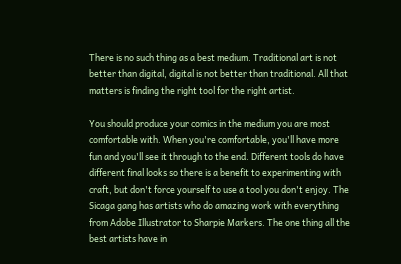There is no such thing as a best medium. Traditional art is not better than digital, digital is not better than traditional. All that matters is finding the right tool for the right artist.

You should produce your comics in the medium you are most comfortable with. When you're comfortable, you'll have more fun and you'll see it through to the end. Different tools do have different final looks so there is a benefit to experimenting with craft, but don't force yourself to use a tool you don't enjoy. The Sicaga gang has artists who do amazing work with everything from Adobe Illustrator to Sharpie Markers. The one thing all the best artists have in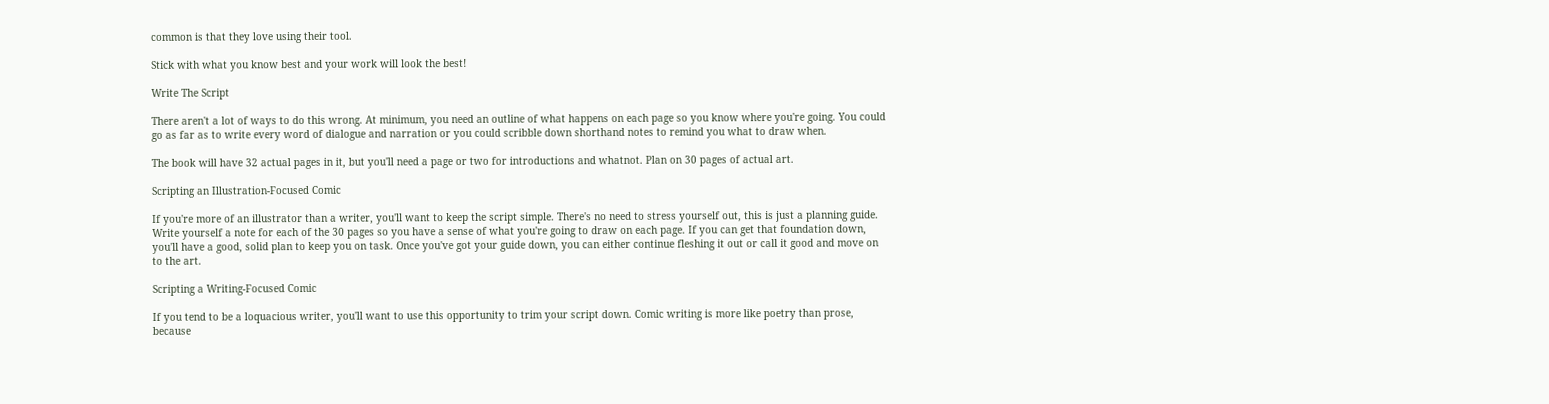common is that they love using their tool.

Stick with what you know best and your work will look the best!

Write The Script

There aren't a lot of ways to do this wrong. At minimum, you need an outline of what happens on each page so you know where you're going. You could go as far as to write every word of dialogue and narration or you could scribble down shorthand notes to remind you what to draw when.

The book will have 32 actual pages in it, but you'll need a page or two for introductions and whatnot. Plan on 30 pages of actual art.

Scripting an Illustration-Focused Comic

If you're more of an illustrator than a writer, you'll want to keep the script simple. There's no need to stress yourself out, this is just a planning guide. Write yourself a note for each of the 30 pages so you have a sense of what you're going to draw on each page. If you can get that foundation down, you'll have a good, solid plan to keep you on task. Once you've got your guide down, you can either continue fleshing it out or call it good and move on to the art.

Scripting a Writing-Focused Comic

If you tend to be a loquacious writer, you'll want to use this opportunity to trim your script down. Comic writing is more like poetry than prose, because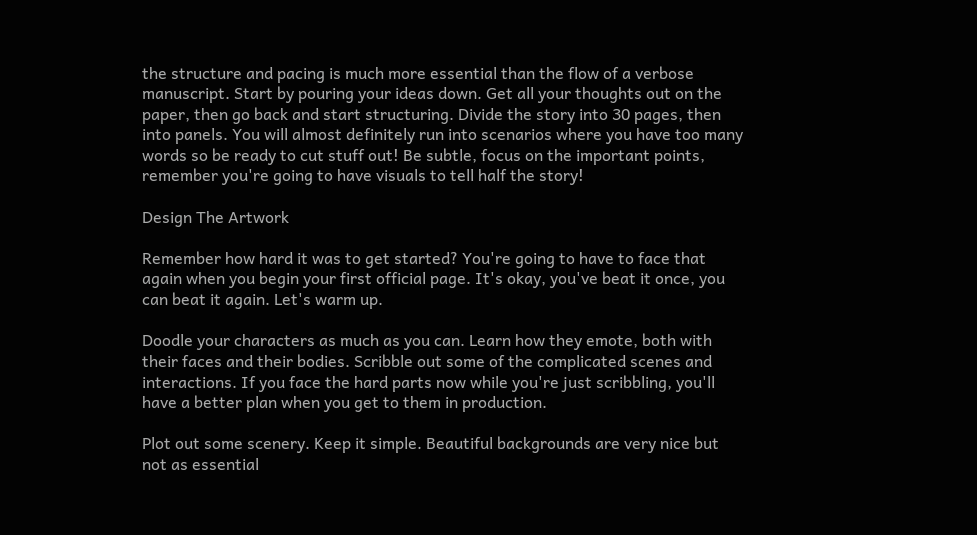the structure and pacing is much more essential than the flow of a verbose manuscript. Start by pouring your ideas down. Get all your thoughts out on the paper, then go back and start structuring. Divide the story into 30 pages, then into panels. You will almost definitely run into scenarios where you have too many words so be ready to cut stuff out! Be subtle, focus on the important points, remember you're going to have visuals to tell half the story!

Design The Artwork

Remember how hard it was to get started? You're going to have to face that again when you begin your first official page. It's okay, you've beat it once, you can beat it again. Let's warm up.

Doodle your characters as much as you can. Learn how they emote, both with their faces and their bodies. Scribble out some of the complicated scenes and interactions. If you face the hard parts now while you're just scribbling, you'll have a better plan when you get to them in production.

Plot out some scenery. Keep it simple. Beautiful backgrounds are very nice but not as essential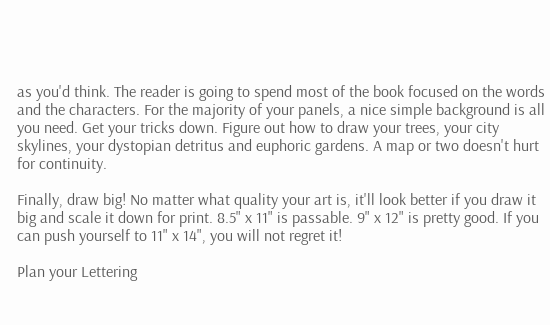as you'd think. The reader is going to spend most of the book focused on the words and the characters. For the majority of your panels, a nice simple background is all you need. Get your tricks down. Figure out how to draw your trees, your city skylines, your dystopian detritus and euphoric gardens. A map or two doesn't hurt for continuity.

Finally, draw big! No matter what quality your art is, it'll look better if you draw it big and scale it down for print. 8.5" x 11" is passable. 9" x 12" is pretty good. If you can push yourself to 11" x 14", you will not regret it!

Plan your Lettering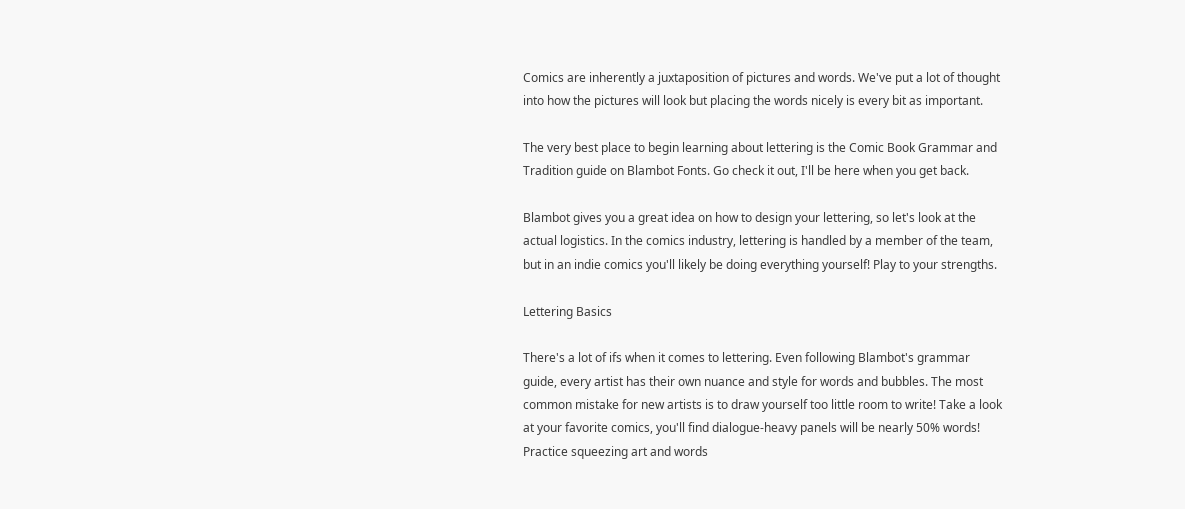Comics are inherently a juxtaposition of pictures and words. We've put a lot of thought into how the pictures will look but placing the words nicely is every bit as important.

The very best place to begin learning about lettering is the Comic Book Grammar and Tradition guide on Blambot Fonts. Go check it out, I'll be here when you get back.

Blambot gives you a great idea on how to design your lettering, so let's look at the actual logistics. In the comics industry, lettering is handled by a member of the team, but in an indie comics you'll likely be doing everything yourself! Play to your strengths.

Lettering Basics

There's a lot of ifs when it comes to lettering. Even following Blambot's grammar guide, every artist has their own nuance and style for words and bubbles. The most common mistake for new artists is to draw yourself too little room to write! Take a look at your favorite comics, you'll find dialogue-heavy panels will be nearly 50% words! Practice squeezing art and words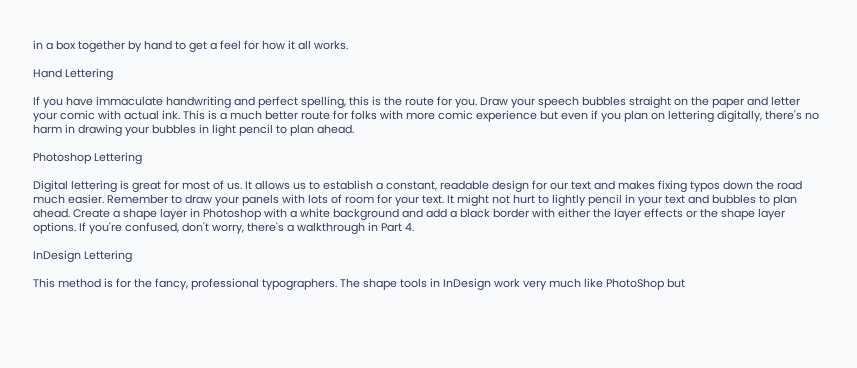in a box together by hand to get a feel for how it all works.

Hand Lettering

If you have immaculate handwriting and perfect spelling, this is the route for you. Draw your speech bubbles straight on the paper and letter your comic with actual ink. This is a much better route for folks with more comic experience but even if you plan on lettering digitally, there's no harm in drawing your bubbles in light pencil to plan ahead.

Photoshop Lettering

Digital lettering is great for most of us. It allows us to establish a constant, readable design for our text and makes fixing typos down the road much easier. Remember to draw your panels with lots of room for your text. It might not hurt to lightly pencil in your text and bubbles to plan ahead. Create a shape layer in Photoshop with a white background and add a black border with either the layer effects or the shape layer options. If you're confused, don't worry, there's a walkthrough in Part 4.

InDesign Lettering

This method is for the fancy, professional typographers. The shape tools in InDesign work very much like PhotoShop but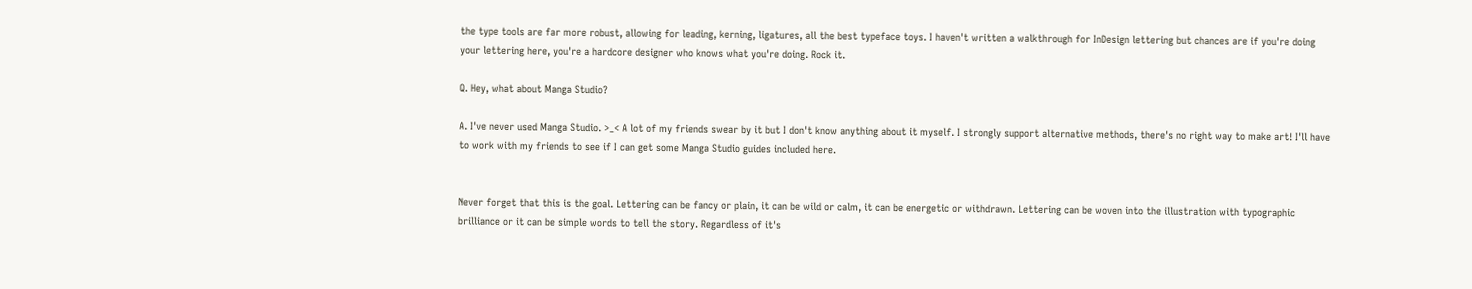the type tools are far more robust, allowing for leading, kerning, ligatures, all the best typeface toys. I haven't written a walkthrough for InDesign lettering but chances are if you're doing your lettering here, you're a hardcore designer who knows what you're doing. Rock it.

Q. Hey, what about Manga Studio?

A. I've never used Manga Studio. >_< A lot of my friends swear by it but I don't know anything about it myself. I strongly support alternative methods, there's no right way to make art! I'll have to work with my friends to see if I can get some Manga Studio guides included here.


Never forget that this is the goal. Lettering can be fancy or plain, it can be wild or calm, it can be energetic or withdrawn. Lettering can be woven into the illustration with typographic brilliance or it can be simple words to tell the story. Regardless of it's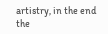artistry, in the end the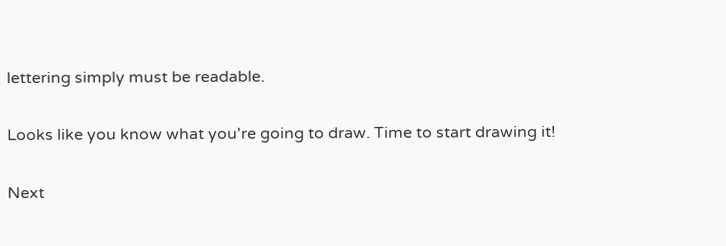lettering simply must be readable.

Looks like you know what you're going to draw. Time to start drawing it!

Next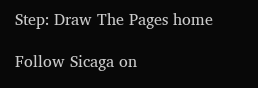Step: Draw The Pages home

Follow Sicaga on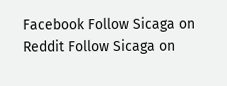Facebook Follow Sicaga on Reddit Follow Sicaga on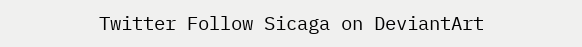Twitter Follow Sicaga on DeviantArt